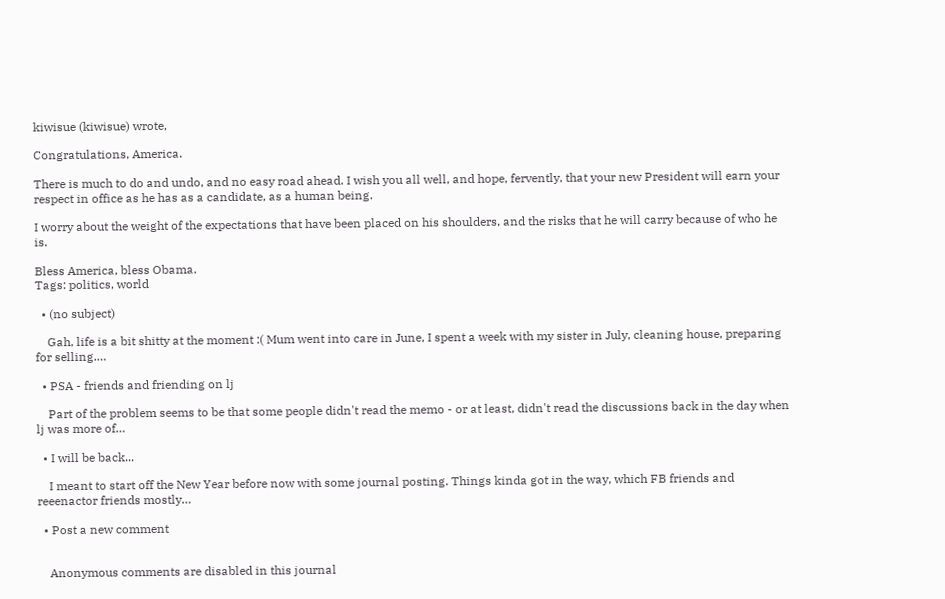kiwisue (kiwisue) wrote,

Congratulations, America.

There is much to do and undo, and no easy road ahead. I wish you all well, and hope, fervently, that your new President will earn your respect in office as he has as a candidate, as a human being.

I worry about the weight of the expectations that have been placed on his shoulders, and the risks that he will carry because of who he is.

Bless America, bless Obama.
Tags: politics, world

  • (no subject)

    Gah, life is a bit shitty at the moment :( Mum went into care in June, I spent a week with my sister in July, cleaning house, preparing for selling.…

  • PSA - friends and friending on lj

    Part of the problem seems to be that some people didn't read the memo - or at least, didn't read the discussions back in the day when lj was more of…

  • I will be back...

    I meant to start off the New Year before now with some journal posting. Things kinda got in the way, which FB friends and reeenactor friends mostly…

  • Post a new comment


    Anonymous comments are disabled in this journal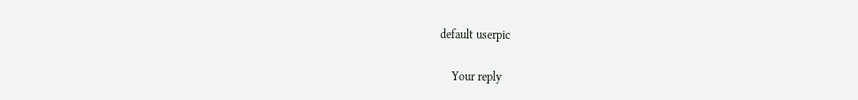default userpic

    Your reply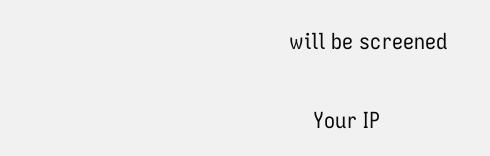will be screened

    Your IP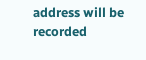address will be recorded